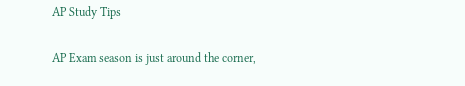AP Study Tips

AP Exam season is just around the corner,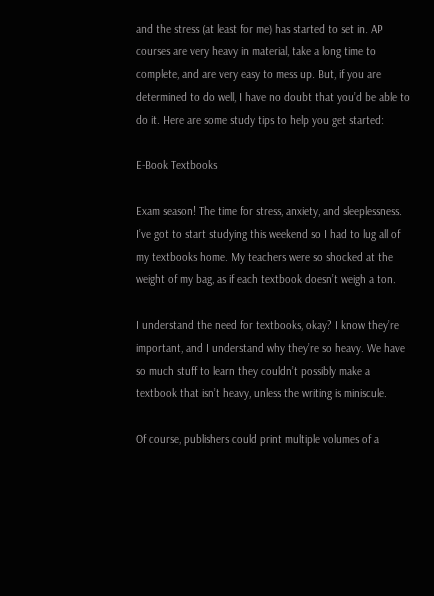and the stress (at least for me) has started to set in. AP courses are very heavy in material, take a long time to complete, and are very easy to mess up. But, if you are determined to do well, I have no doubt that you’d be able to do it. Here are some study tips to help you get started:

E-Book Textbooks

Exam season! The time for stress, anxiety, and sleeplessness. I’ve got to start studying this weekend so I had to lug all of my textbooks home. My teachers were so shocked at the weight of my bag, as if each textbook doesn’t weigh a ton.

I understand the need for textbooks, okay? I know they’re important, and I understand why they’re so heavy. We have so much stuff to learn they couldn’t possibly make a textbook that isn’t heavy, unless the writing is miniscule.

Of course, publishers could print multiple volumes of a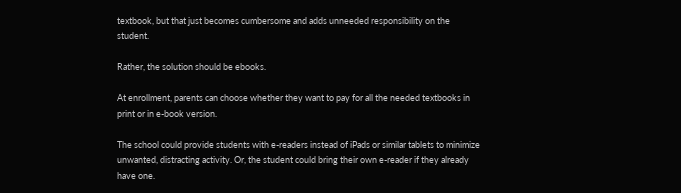textbook, but that just becomes cumbersome and adds unneeded responsibility on the student.

Rather, the solution should be ebooks.

At enrollment, parents can choose whether they want to pay for all the needed textbooks in print or in e-book version.

The school could provide students with e-readers instead of iPads or similar tablets to minimize unwanted, distracting activity. Or, the student could bring their own e-reader if they already have one.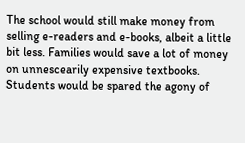The school would still make money from selling e-readers and e-books, albeit a little bit less. Families would save a lot of money on unnescearily expensive textbooks. Students would be spared the agony of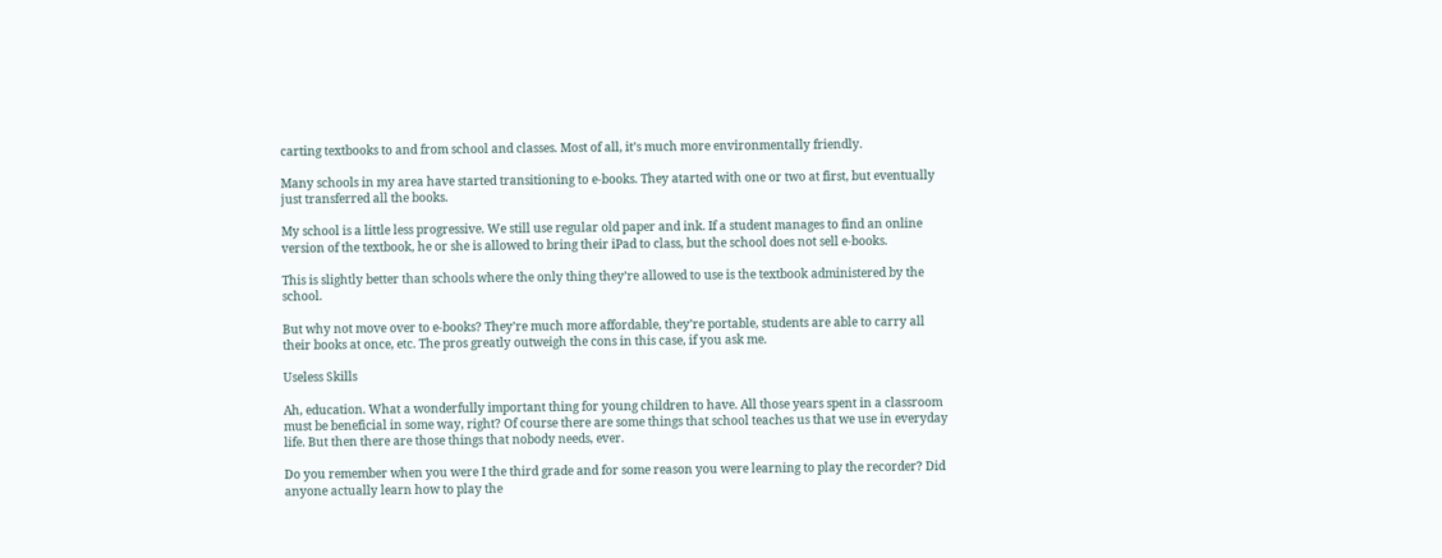carting textbooks to and from school and classes. Most of all, it’s much more environmentally friendly.

Many schools in my area have started transitioning to e-books. They atarted with one or two at first, but eventually just transferred all the books.

My school is a little less progressive. We still use regular old paper and ink. If a student manages to find an online version of the textbook, he or she is allowed to bring their iPad to class, but the school does not sell e-books.

This is slightly better than schools where the only thing they’re allowed to use is the textbook administered by the school.

But why not move over to e-books? They’re much more affordable, they’re portable, students are able to carry all their books at once, etc. The pros greatly outweigh the cons in this case, if you ask me.

Useless Skills

Ah, education. What a wonderfully important thing for young children to have. All those years spent in a classroom must be beneficial in some way, right? Of course there are some things that school teaches us that we use in everyday life. But then there are those things that nobody needs, ever.

Do you remember when you were I the third grade and for some reason you were learning to play the recorder? Did anyone actually learn how to play the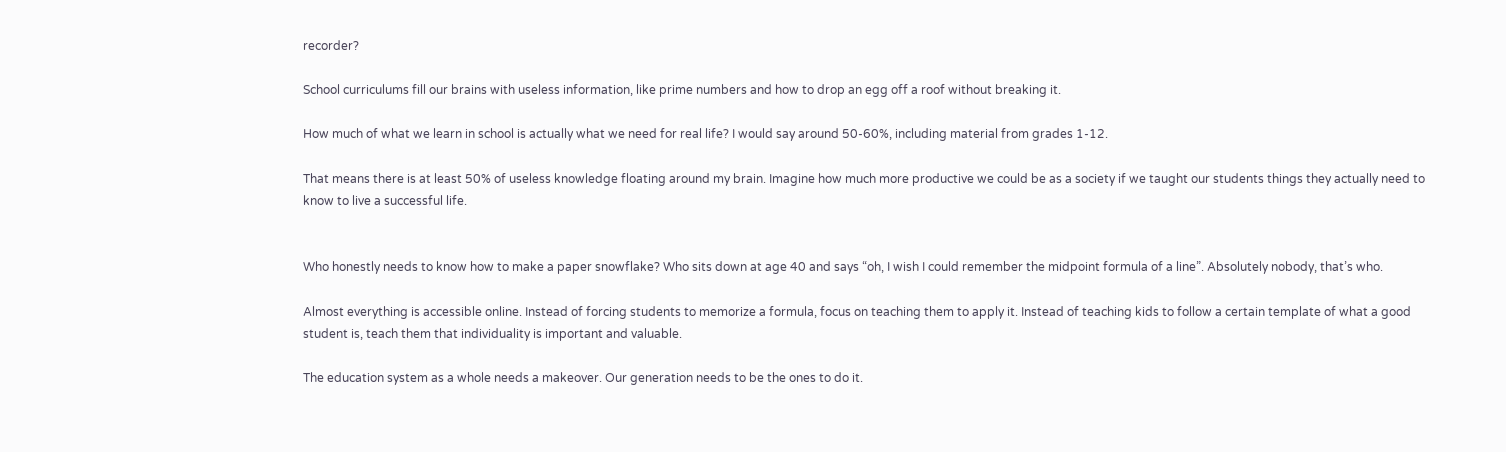recorder?

School curriculums fill our brains with useless information, like prime numbers and how to drop an egg off a roof without breaking it.

How much of what we learn in school is actually what we need for real life? I would say around 50-60%, including material from grades 1-12.

That means there is at least 50% of useless knowledge floating around my brain. Imagine how much more productive we could be as a society if we taught our students things they actually need to know to live a successful life.


Who honestly needs to know how to make a paper snowflake? Who sits down at age 40 and says “oh, I wish I could remember the midpoint formula of a line”. Absolutely nobody, that’s who.

Almost everything is accessible online. Instead of forcing students to memorize a formula, focus on teaching them to apply it. Instead of teaching kids to follow a certain template of what a good student is, teach them that individuality is important and valuable.

The education system as a whole needs a makeover. Our generation needs to be the ones to do it.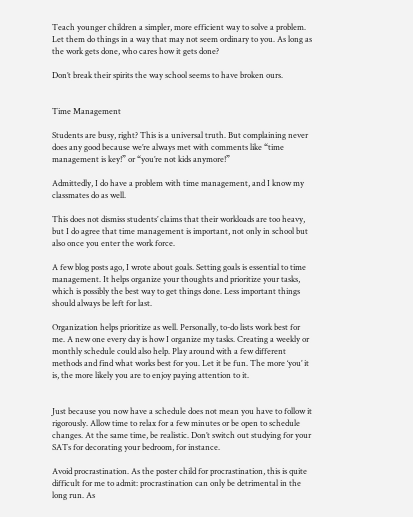Teach younger children a simpler, more efficient way to solve a problem. Let them do things in a way that may not seem ordinary to you. As long as the work gets done, who cares how it gets done?

Don’t break their spirits the way school seems to have broken ours.


Time Management

Students are busy, right? This is a universal truth. But complaining never does any good because we’re always met with comments like “time management is key!” or “you’re not kids anymore!”

Admittedly, I do have a problem with time management, and I know my classmates do as well.

This does not dismiss students’ claims that their workloads are too heavy, but I do agree that time management is important, not only in school but also once you enter the work force.

A few blog posts ago, I wrote about goals. Setting goals is essential to time management. It helps organize your thoughts and prioritize your tasks, which is possibly the best way to get things done. Less important things should always be left for last.

Organization helps prioritize as well. Personally, to-do lists work best for me. A new one every day is how I organize my tasks. Creating a weekly or monthly schedule could also help. Play around with a few different methods and find what works best for you. Let it be fun. The more ‘you’ it is, the more likely you are to enjoy paying attention to it.


Just because you now have a schedule does not mean you have to follow it rigorously. Allow time to relax for a few minutes or be open to schedule changes. At the same time, be realistic. Don’t switch out studying for your SATs for decorating your bedroom, for instance.

Avoid procrastination. As the poster child for procrastination, this is quite difficult for me to admit: procrastination can only be detrimental in the long run. As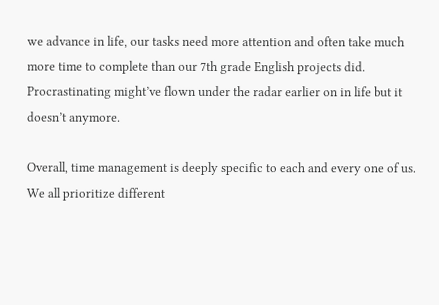we advance in life, our tasks need more attention and often take much more time to complete than our 7th grade English projects did. Procrastinating might’ve flown under the radar earlier on in life but it doesn’t anymore.

Overall, time management is deeply specific to each and every one of us. We all prioritize different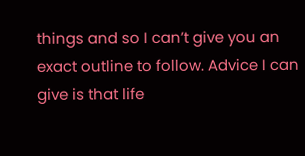things and so I can’t give you an exact outline to follow. Advice I can give is that life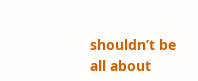shouldn’t be all about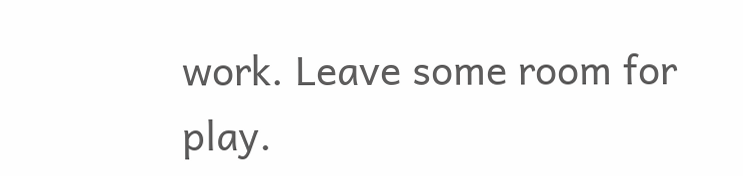work. Leave some room for play.